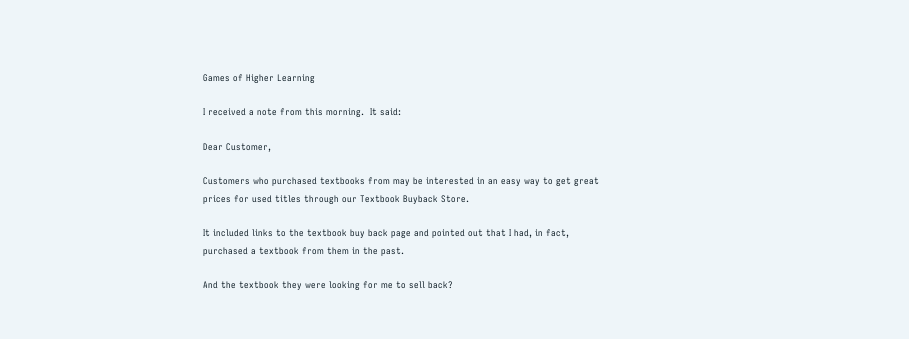Games of Higher Learning

I received a note from this morning.  It said:

Dear Customer,

Customers who purchased textbooks from may be interested in an easy way to get great prices for used titles through our Textbook Buyback Store.

It included links to the textbook buy back page and pointed out that I had, in fact, purchased a textbook from them in the past.

And the textbook they were looking for me to sell back?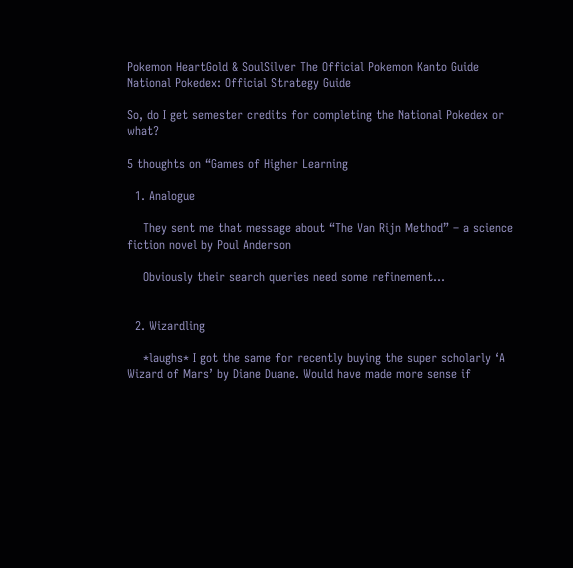Pokemon HeartGold & SoulSilver The Official Pokemon Kanto Guide National Pokedex: Official Strategy Guide

So, do I get semester credits for completing the National Pokedex or what?

5 thoughts on “Games of Higher Learning

  1. Analogue

    They sent me that message about “The Van Rijn Method” – a science fiction novel by Poul Anderson

    Obviously their search queries need some refinement…


  2. Wizardling

    *laughs* I got the same for recently buying the super scholarly ‘A Wizard of Mars’ by Diane Duane. Would have made more sense if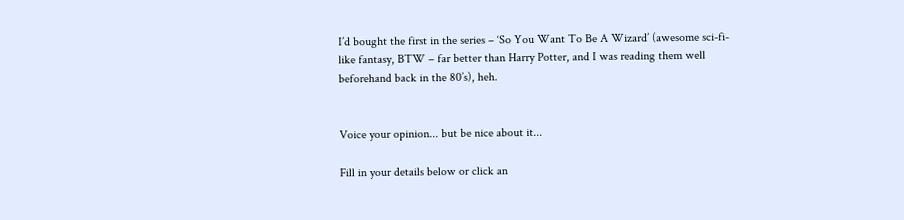I’d bought the first in the series – ‘So You Want To Be A Wizard’ (awesome sci-fi-like fantasy, BTW – far better than Harry Potter, and I was reading them well beforehand back in the 80’s), heh.


Voice your opinion... but be nice about it...

Fill in your details below or click an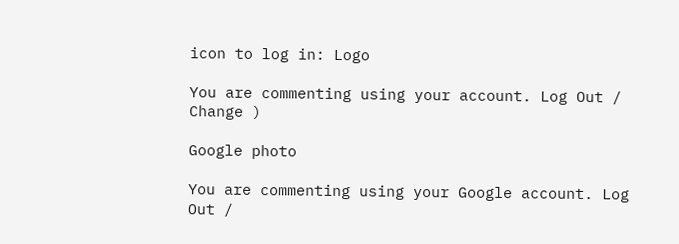icon to log in: Logo

You are commenting using your account. Log Out /  Change )

Google photo

You are commenting using your Google account. Log Out /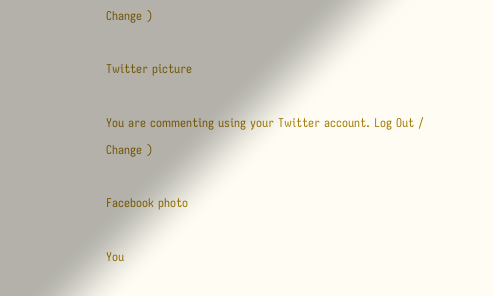Change )

Twitter picture

You are commenting using your Twitter account. Log Out /  Change )

Facebook photo

You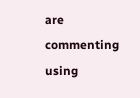are commenting using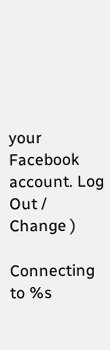your Facebook account. Log Out /  Change )

Connecting to %s